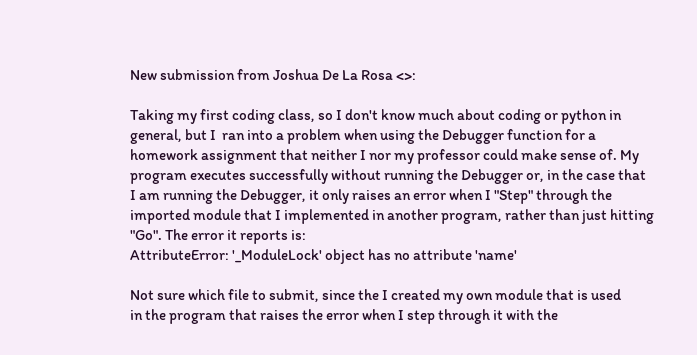New submission from Joshua De La Rosa <>:

Taking my first coding class, so I don't know much about coding or python in
general, but I  ran into a problem when using the Debugger function for a
homework assignment that neither I nor my professor could make sense of. My
program executes successfully without running the Debugger or, in the case that
I am running the Debugger, it only raises an error when I "Step" through the
imported module that I implemented in another program, rather than just hitting
"Go". The error it reports is:
AttributeError: '_ModuleLock' object has no attribute 'name'

Not sure which file to submit, since the I created my own module that is used
in the program that raises the error when I step through it with the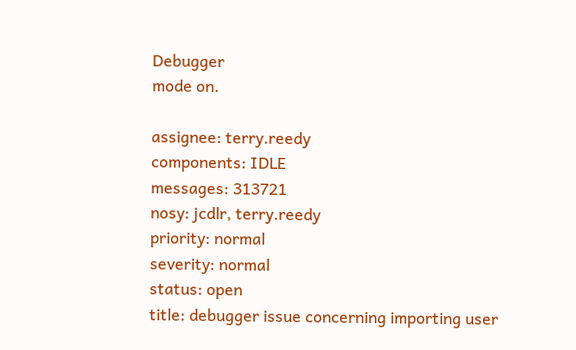Debugger
mode on.

assignee: terry.reedy
components: IDLE
messages: 313721
nosy: jcdlr, terry.reedy
priority: normal
severity: normal
status: open
title: debugger issue concerning importing user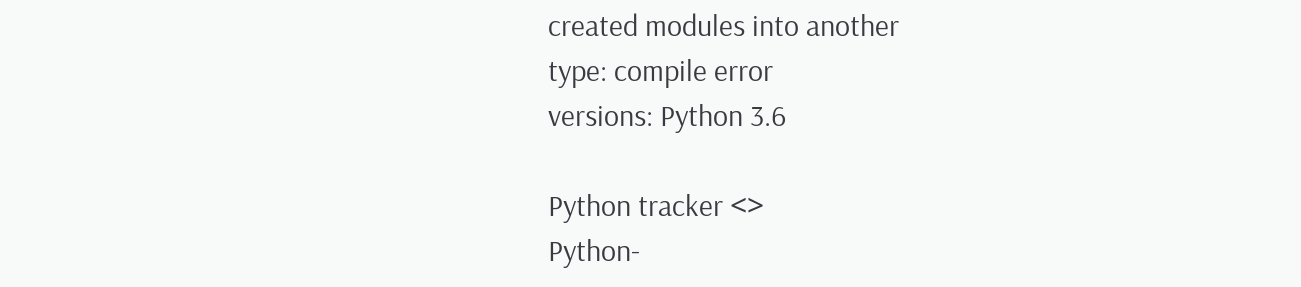created modules into another
type: compile error
versions: Python 3.6

Python tracker <>
Python-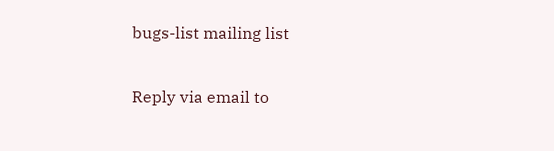bugs-list mailing list

Reply via email to